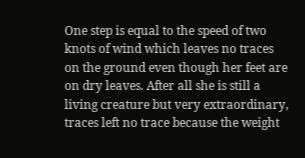One step is equal to the speed of two knots of wind which leaves no traces on the ground even though her feet are on dry leaves. After all she is still a living creature but very extraordinary, traces left no trace because the weight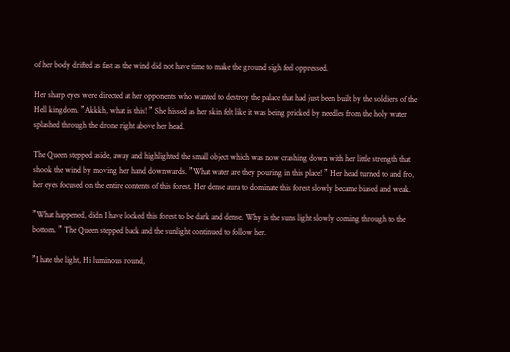of her body drifted as fast as the wind did not have time to make the ground sigh feel oppressed.

Her sharp eyes were directed at her opponents who wanted to destroy the palace that had just been built by the soldiers of the Hell kingdom. ”Akkkh, what is this! ” She hissed as her skin felt like it was being pricked by needles from the holy water splashed through the drone right above her head.

The Queen stepped aside, away and highlighted the small object which was now crashing down with her little strength that shook the wind by moving her hand downwards. ”What water are they pouring in this place! ” Her head turned to and fro, her eyes focused on the entire contents of this forest. Her dense aura to dominate this forest slowly became biased and weak.

”What happened, didn I have locked this forest to be dark and dense. Why is the suns light slowly coming through to the bottom. ” The Queen stepped back and the sunlight continued to follow her.

”I hate the light, Hi luminous round,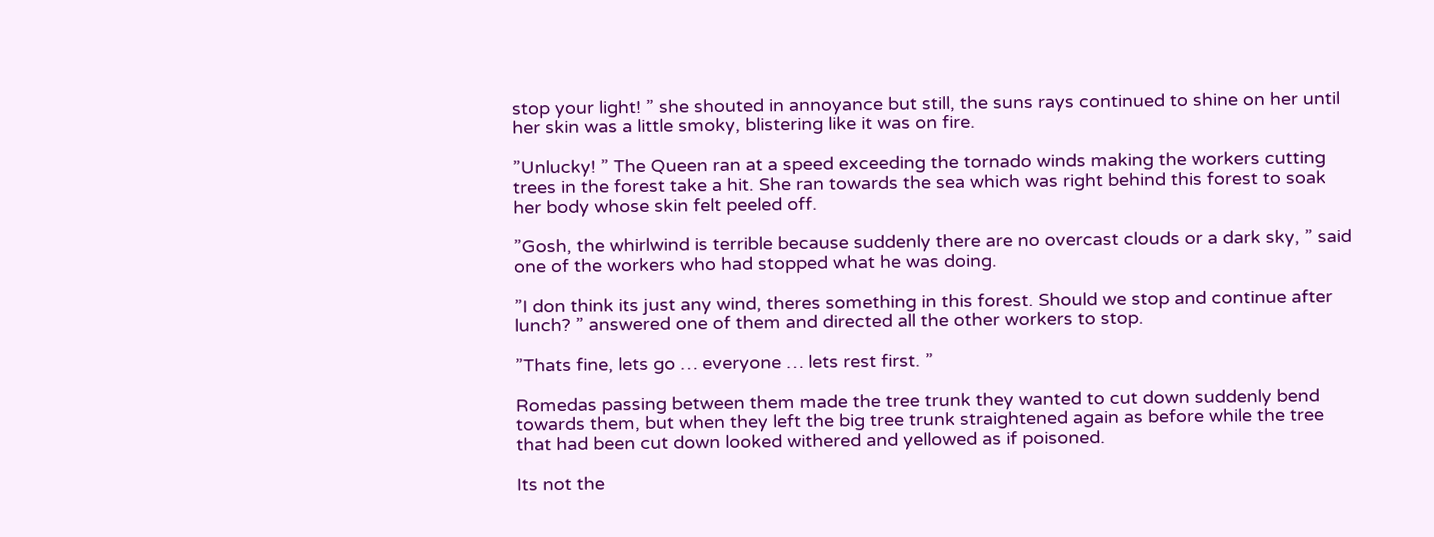stop your light! ” she shouted in annoyance but still, the suns rays continued to shine on her until her skin was a little smoky, blistering like it was on fire.

”Unlucky! ” The Queen ran at a speed exceeding the tornado winds making the workers cutting trees in the forest take a hit. She ran towards the sea which was right behind this forest to soak her body whose skin felt peeled off.

”Gosh, the whirlwind is terrible because suddenly there are no overcast clouds or a dark sky, ” said one of the workers who had stopped what he was doing.

”I don think its just any wind, theres something in this forest. Should we stop and continue after lunch? ” answered one of them and directed all the other workers to stop.

”Thats fine, lets go … everyone … lets rest first. ”

Romedas passing between them made the tree trunk they wanted to cut down suddenly bend towards them, but when they left the big tree trunk straightened again as before while the tree that had been cut down looked withered and yellowed as if poisoned.

Its not the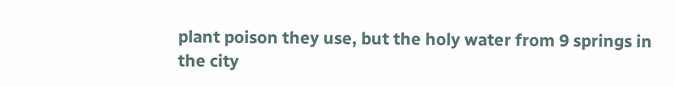plant poison they use, but the holy water from 9 springs in the city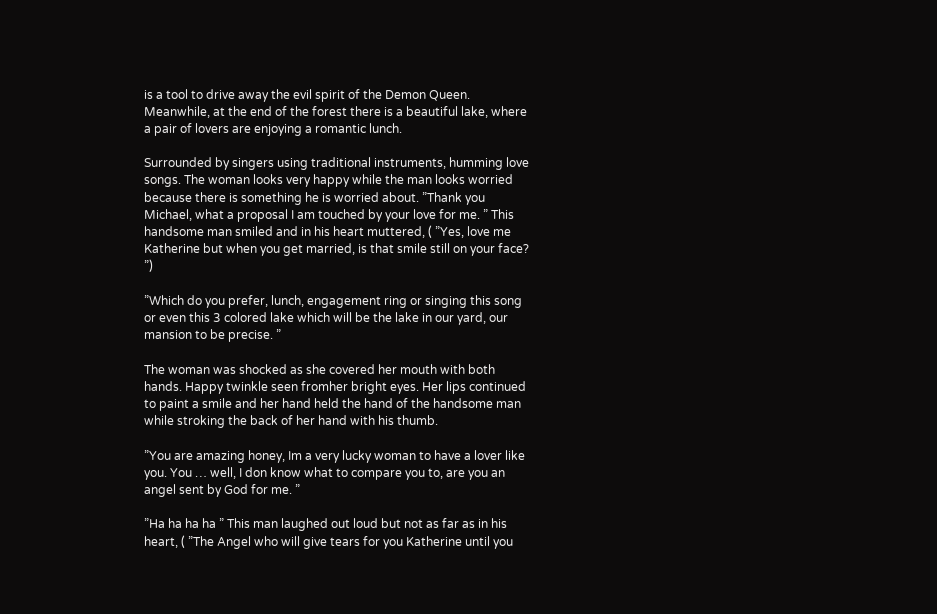is a tool to drive away the evil spirit of the Demon Queen. Meanwhile, at the end of the forest there is a beautiful lake, where a pair of lovers are enjoying a romantic lunch.

Surrounded by singers using traditional instruments, humming love songs. The woman looks very happy while the man looks worried because there is something he is worried about. ”Thank you Michael, what a proposal I am touched by your love for me. ” This handsome man smiled and in his heart muttered, ( ”Yes, love me Katherine but when you get married, is that smile still on your face? ”)

”Which do you prefer, lunch, engagement ring or singing this song or even this 3 colored lake which will be the lake in our yard, our mansion to be precise. ”

The woman was shocked as she covered her mouth with both hands. Happy twinkle seen fromher bright eyes. Her lips continued to paint a smile and her hand held the hand of the handsome man while stroking the back of her hand with his thumb.

”You are amazing honey, Im a very lucky woman to have a lover like you. You … well, I don know what to compare you to, are you an angel sent by God for me. ”

”Ha ha ha ha ” This man laughed out loud but not as far as in his heart, ( ”The Angel who will give tears for you Katherine until you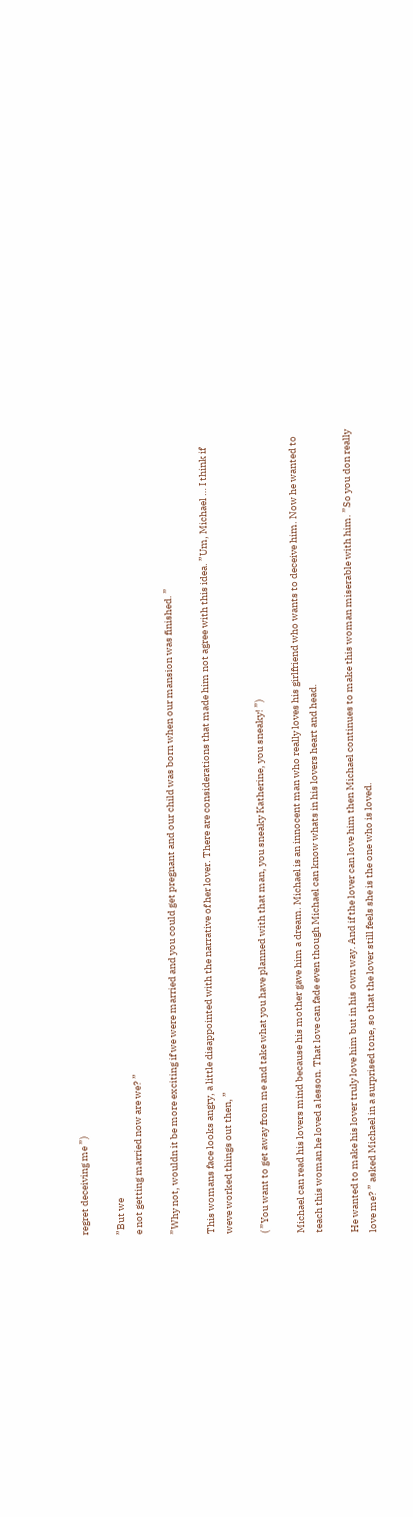regret deceiving me ”)

”But we
e not getting married now are we? ”

”Why not, wouldn it be more exciting if we were married and you could get pregnant and our child was born when our mansion was finished. ”

This womans face looks angry, a little disappointed with the narrative of her lover. There are considerations that made him not agree with this idea. ”Um, Michael … I think if weve worked things out then, ”

( ”You want to get away from me and take what you have planned with that man, you sneaky Katherine, you sneaky! ”)

Michael can read his lovers mind because his mother gave him a dream. Michael is an innocent man who really loves his girlfriend who wants to deceive him. Now he wanted to teach this woman he loved a lesson. That love can fade even though Michael can know whats in his lovers heart and head.

He wanted to make his lover truly love him but in his own way. And if the lover can love him then Michael continues to make this woman miserable with him. ”So you don really love me? ” asked Michael in a surprised tone, so that the lover still feels she is the one who is loved.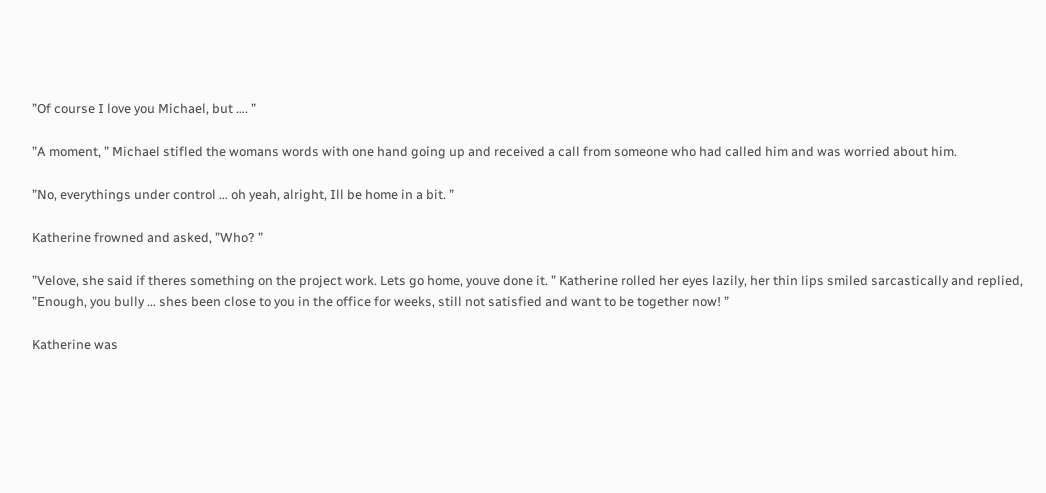”Of course I love you Michael, but …. ”

”A moment, ” Michael stifled the womans words with one hand going up and received a call from someone who had called him and was worried about him.

”No, everythings under control … oh yeah, alright, Ill be home in a bit. ”

Katherine frowned and asked, ”Who? ”

”Velove, she said if theres something on the project work. Lets go home, youve done it. ” Katherine rolled her eyes lazily, her thin lips smiled sarcastically and replied, ”Enough, you bully … shes been close to you in the office for weeks, still not satisfied and want to be together now! ”

Katherine was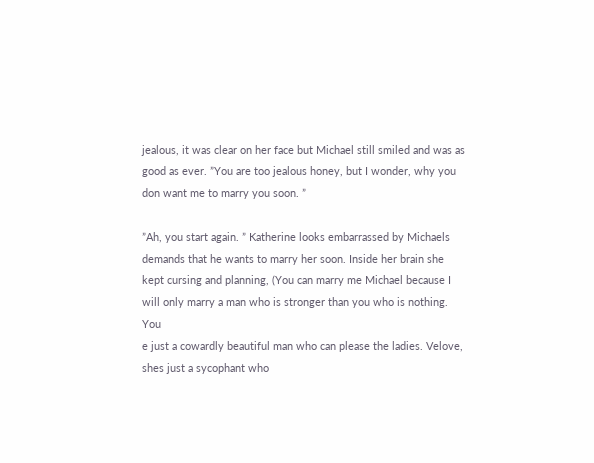jealous, it was clear on her face but Michael still smiled and was as good as ever. ”You are too jealous honey, but I wonder, why you don want me to marry you soon. ”

”Ah, you start again. ” Katherine looks embarrassed by Michaels demands that he wants to marry her soon. Inside her brain she kept cursing and planning, (You can marry me Michael because I will only marry a man who is stronger than you who is nothing. You
e just a cowardly beautiful man who can please the ladies. Velove, shes just a sycophant who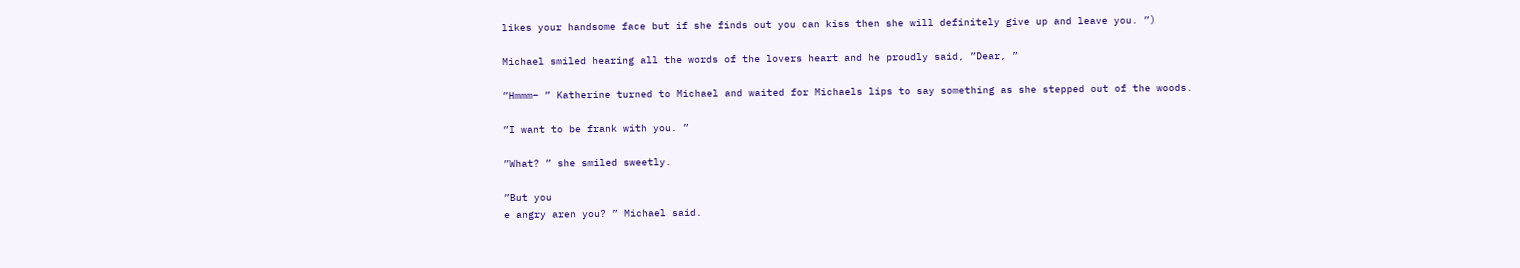likes your handsome face but if she finds out you can kiss then she will definitely give up and leave you. ”)

Michael smiled hearing all the words of the lovers heart and he proudly said, ”Dear, ”

”Hmmm– ” Katherine turned to Michael and waited for Michaels lips to say something as she stepped out of the woods.

”I want to be frank with you. ”

”What? ” she smiled sweetly.

”But you
e angry aren you? ” Michael said.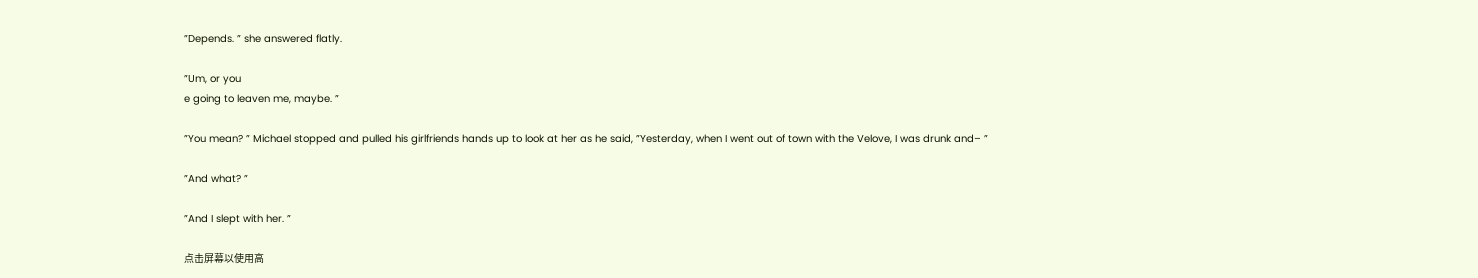”Depends. ” she answered flatly.

”Um, or you
e going to leaven me, maybe. ”

”You mean? ” Michael stopped and pulled his girlfriends hands up to look at her as he said, ”Yesterday, when I went out of town with the Velove, I was drunk and– ”

”And what? ”

”And I slept with her. ”

点击屏幕以使用高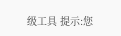级工具 提示:您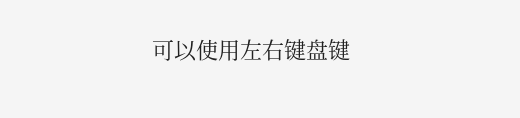可以使用左右键盘键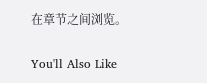在章节之间浏览。

You'll Also Like